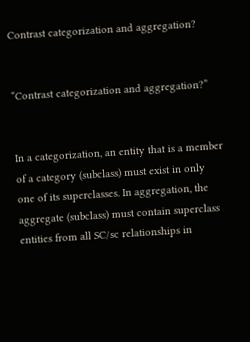Contrast categorization and aggregation?


“Contrast categorization and aggregation?”


In a categorization, an entity that is a member of a category (subclass) must exist in only one of its superclasses. In aggregation, the aggregate (subclass) must contain superclass entities from all SC/sc relationships in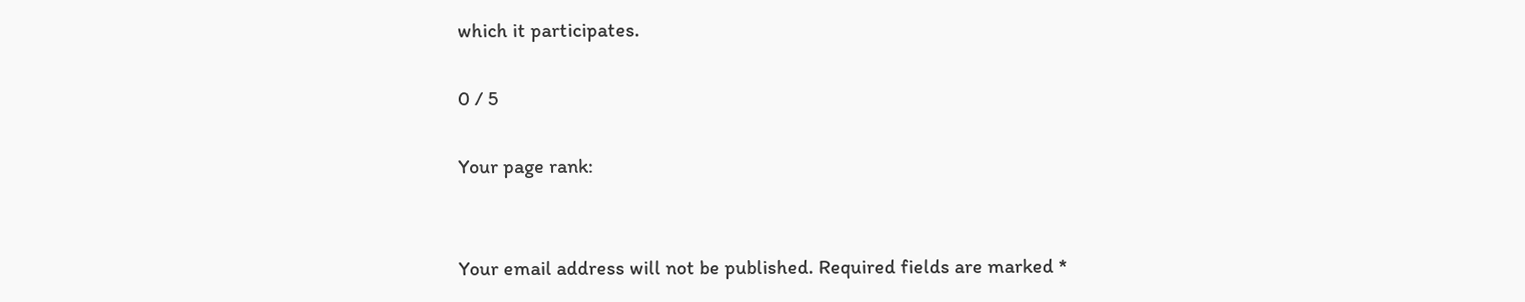which it participates.

0 / 5

Your page rank:


Your email address will not be published. Required fields are marked *